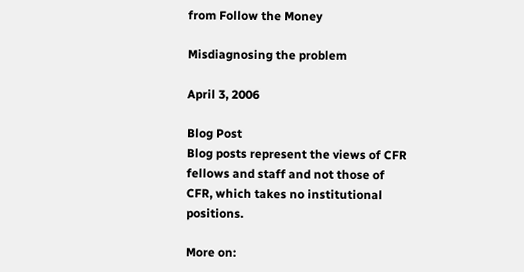from Follow the Money

Misdiagnosing the problem

April 3, 2006

Blog Post
Blog posts represent the views of CFR fellows and staff and not those of CFR, which takes no institutional positions.

More on: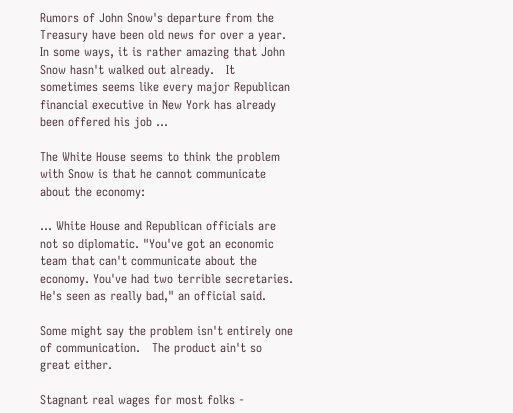Rumors of John Snow's departure from the Treasury have been old news for over a year.  In some ways, it is rather amazing that John Snow hasn't walked out already.   It sometimes seems like every major Republican financial executive in New York has already been offered his job ...

The White House seems to think the problem with Snow is that he cannot communicate about the economy:

... White House and Republican officials are not so diplomatic. "You've got an economic team that can't communicate about the economy. You've had two terrible secretaries. He's seen as really bad," an official said.

Some might say the problem isn't entirely one of communication.   The product ain't so great either.

Stagnant real wages for most folks -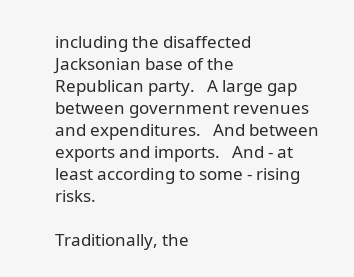including the disaffected Jacksonian base of the Republican party.   A large gap between government revenues and expenditures.   And between exports and imports.   And - at least according to some - rising risks.

Traditionally, the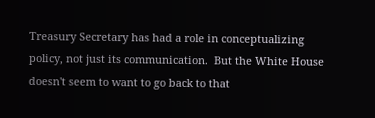Treasury Secretary has had a role in conceptualizing policy, not just its communication.  But the White House doesn't seem to want to go back to that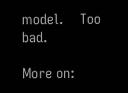model.    Too bad.

More on: